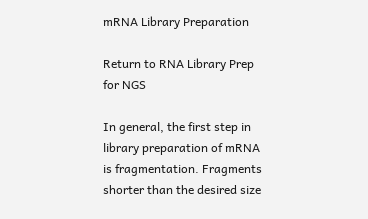mRNA Library Preparation

Return to RNA Library Prep for NGS

In general, the first step in library preparation of mRNA is fragmentation. Fragments shorter than the desired size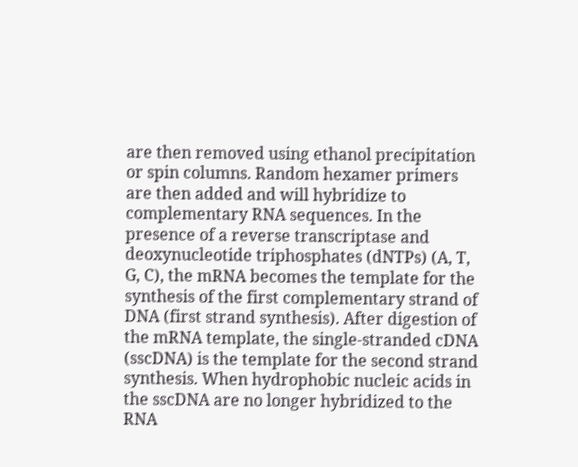are then removed using ethanol precipitation or spin columns. Random hexamer primers are then added and will hybridize to complementary RNA sequences. In the presence of a reverse transcriptase and deoxynucleotide triphosphates (dNTPs) (A, T, G, C), the mRNA becomes the template for the synthesis of the first complementary strand of DNA (first strand synthesis). After digestion of the mRNA template, the single-stranded cDNA (sscDNA) is the template for the second strand synthesis. When hydrophobic nucleic acids in the sscDNA are no longer hybridized to the RNA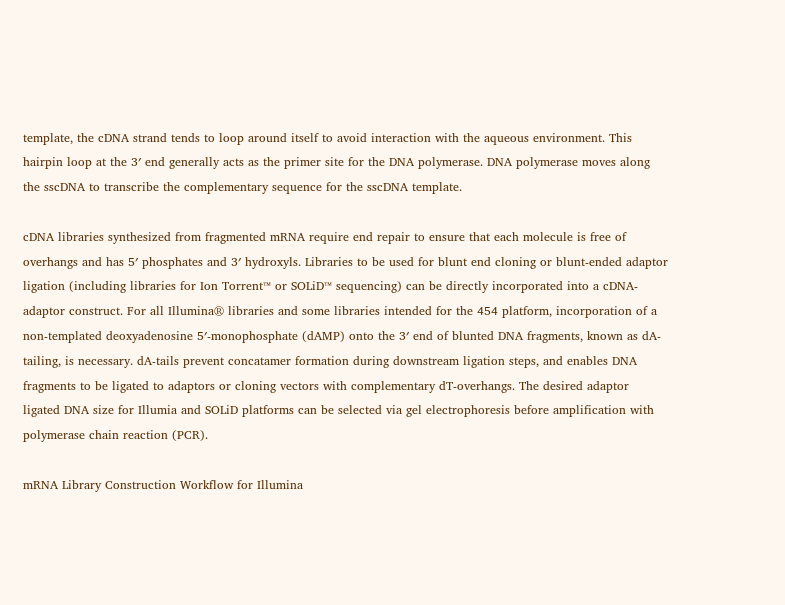template, the cDNA strand tends to loop around itself to avoid interaction with the aqueous environment. This hairpin loop at the 3′ end generally acts as the primer site for the DNA polymerase. DNA polymerase moves along the sscDNA to transcribe the complementary sequence for the sscDNA template.

cDNA libraries synthesized from fragmented mRNA require end repair to ensure that each molecule is free of overhangs and has 5′ phosphates and 3′ hydroxyls. Libraries to be used for blunt end cloning or blunt-ended adaptor ligation (including libraries for Ion Torrent™ or SOLiD™ sequencing) can be directly incorporated into a cDNA-adaptor construct. For all Illumina® libraries and some libraries intended for the 454 platform, incorporation of a non-templated deoxyadenosine 5′-monophosphate (dAMP) onto the 3′ end of blunted DNA fragments, known as dA-tailing, is necessary. dA-tails prevent concatamer formation during downstream ligation steps, and enables DNA fragments to be ligated to adaptors or cloning vectors with complementary dT-overhangs. The desired adaptor ligated DNA size for Illumia and SOLiD platforms can be selected via gel electrophoresis before amplification with polymerase chain reaction (PCR).

mRNA Library Construction Workflow for Illumina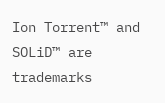Ion Torrent™ and SOLiD™ are trademarks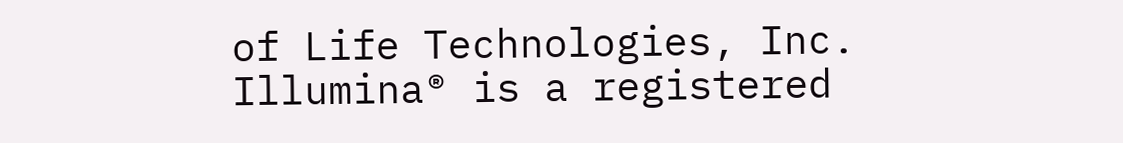of Life Technologies, Inc.
Illumina® is a registered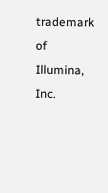trademark of Illumina, Inc.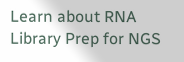Learn about RNA Library Prep for NGS